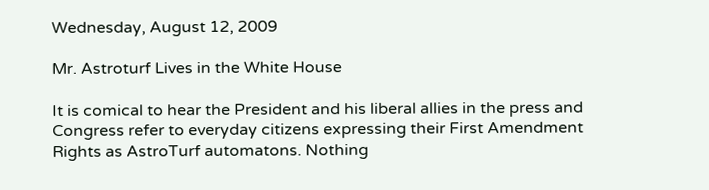Wednesday, August 12, 2009

Mr. Astroturf Lives in the White House

It is comical to hear the President and his liberal allies in the press and Congress refer to everyday citizens expressing their First Amendment Rights as AstroTurf automatons. Nothing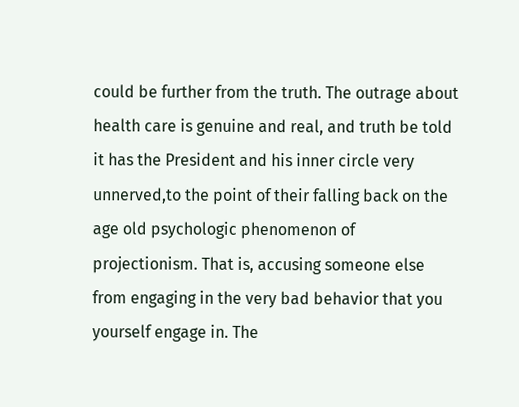could be further from the truth. The outrage about health care is genuine and real, and truth be told it has the President and his inner circle very unnerved,to the point of their falling back on the age old psychologic phenomenon of projectionism. That is, accusing someone else from engaging in the very bad behavior that you yourself engage in. The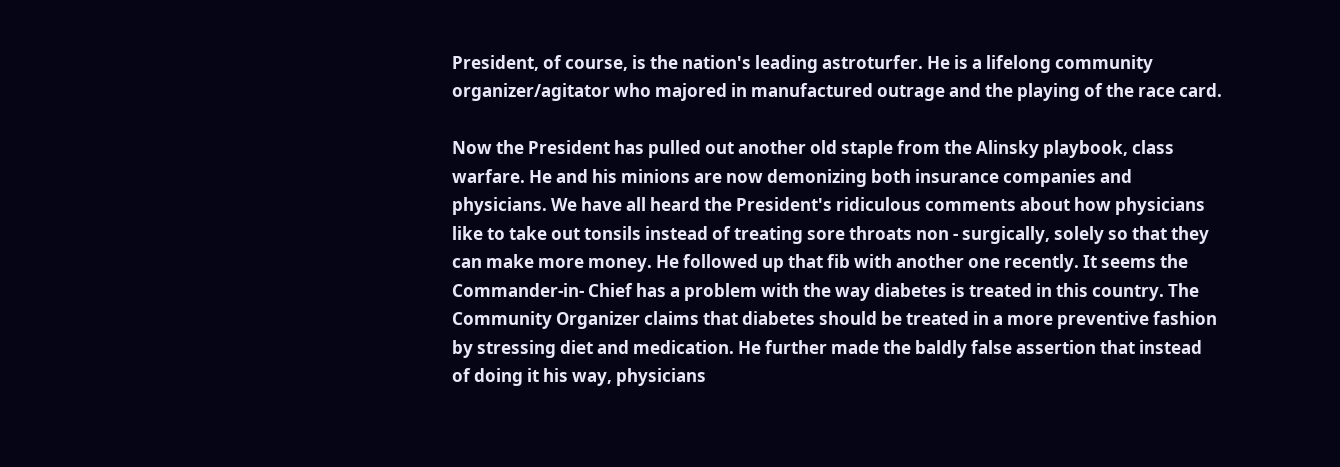President, of course, is the nation's leading astroturfer. He is a lifelong community organizer/agitator who majored in manufactured outrage and the playing of the race card.

Now the President has pulled out another old staple from the Alinsky playbook, class warfare. He and his minions are now demonizing both insurance companies and physicians. We have all heard the President's ridiculous comments about how physicians like to take out tonsils instead of treating sore throats non - surgically, solely so that they can make more money. He followed up that fib with another one recently. It seems the Commander-in- Chief has a problem with the way diabetes is treated in this country. The Community Organizer claims that diabetes should be treated in a more preventive fashion by stressing diet and medication. He further made the baldly false assertion that instead of doing it his way, physicians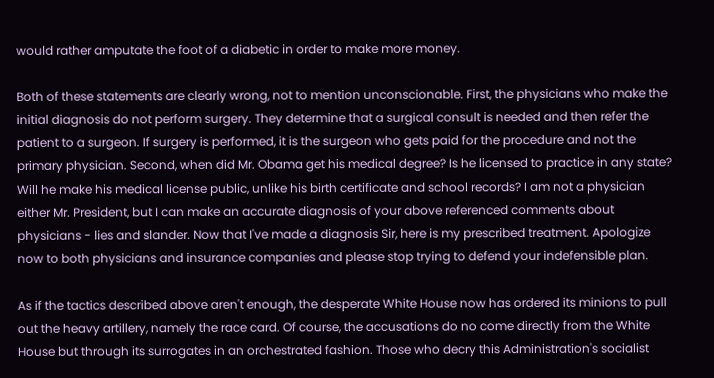would rather amputate the foot of a diabetic in order to make more money.

Both of these statements are clearly wrong, not to mention unconscionable. First, the physicians who make the initial diagnosis do not perform surgery. They determine that a surgical consult is needed and then refer the patient to a surgeon. If surgery is performed, it is the surgeon who gets paid for the procedure and not the primary physician. Second, when did Mr. Obama get his medical degree? Is he licensed to practice in any state? Will he make his medical license public, unlike his birth certificate and school records? I am not a physician either Mr. President, but I can make an accurate diagnosis of your above referenced comments about physicians - lies and slander. Now that I've made a diagnosis Sir, here is my prescribed treatment. Apologize now to both physicians and insurance companies and please stop trying to defend your indefensible plan.

As if the tactics described above aren't enough, the desperate White House now has ordered its minions to pull out the heavy artillery, namely the race card. Of course, the accusations do no come directly from the White House but through its surrogates in an orchestrated fashion. Those who decry this Administration's socialist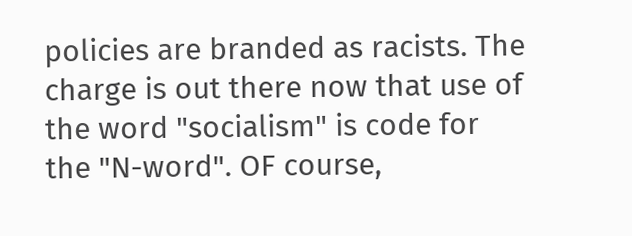policies are branded as racists. The charge is out there now that use of the word "socialism" is code for the "N-word". OF course,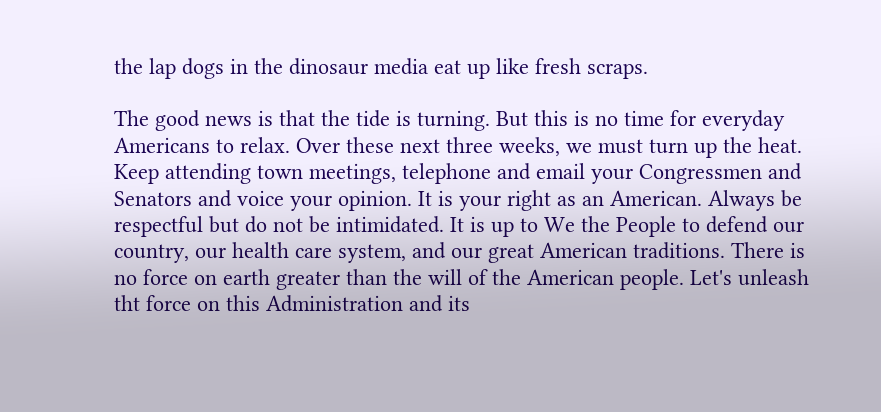the lap dogs in the dinosaur media eat up like fresh scraps.

The good news is that the tide is turning. But this is no time for everyday Americans to relax. Over these next three weeks, we must turn up the heat. Keep attending town meetings, telephone and email your Congressmen and Senators and voice your opinion. It is your right as an American. Always be respectful but do not be intimidated. It is up to We the People to defend our country, our health care system, and our great American traditions. There is no force on earth greater than the will of the American people. Let's unleash tht force on this Administration and its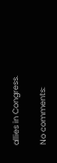allies in Congress.

No comments: